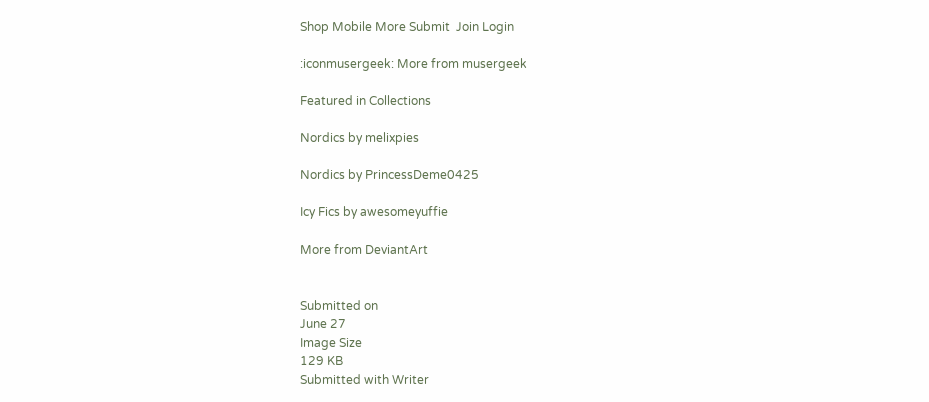Shop Mobile More Submit  Join Login

:iconmusergeek: More from musergeek

Featured in Collections

Nordics by melixpies

Nordics by PrincessDeme0425

Icy Fics by awesomeyuffie

More from DeviantArt


Submitted on
June 27
Image Size
129 KB
Submitted with Writer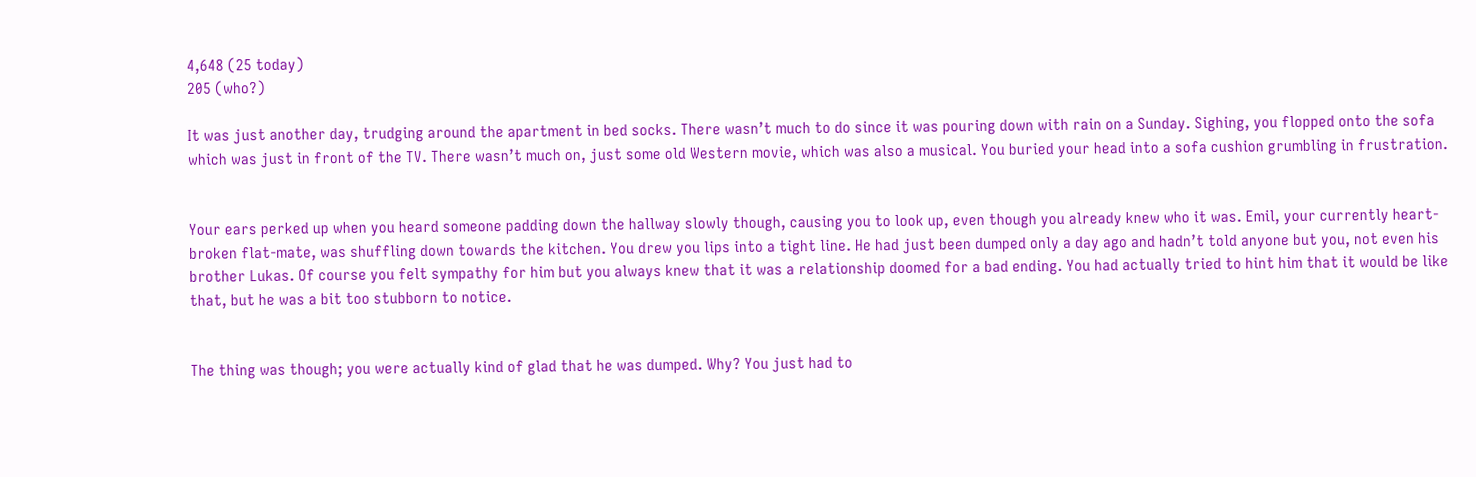4,648 (25 today)
205 (who?)

It was just another day, trudging around the apartment in bed socks. There wasn’t much to do since it was pouring down with rain on a Sunday. Sighing, you flopped onto the sofa which was just in front of the TV. There wasn’t much on, just some old Western movie, which was also a musical. You buried your head into a sofa cushion grumbling in frustration.


Your ears perked up when you heard someone padding down the hallway slowly though, causing you to look up, even though you already knew who it was. Emil, your currently heart-broken flat-mate, was shuffling down towards the kitchen. You drew you lips into a tight line. He had just been dumped only a day ago and hadn’t told anyone but you, not even his brother Lukas. Of course you felt sympathy for him but you always knew that it was a relationship doomed for a bad ending. You had actually tried to hint him that it would be like that, but he was a bit too stubborn to notice.


The thing was though; you were actually kind of glad that he was dumped. Why? You just had to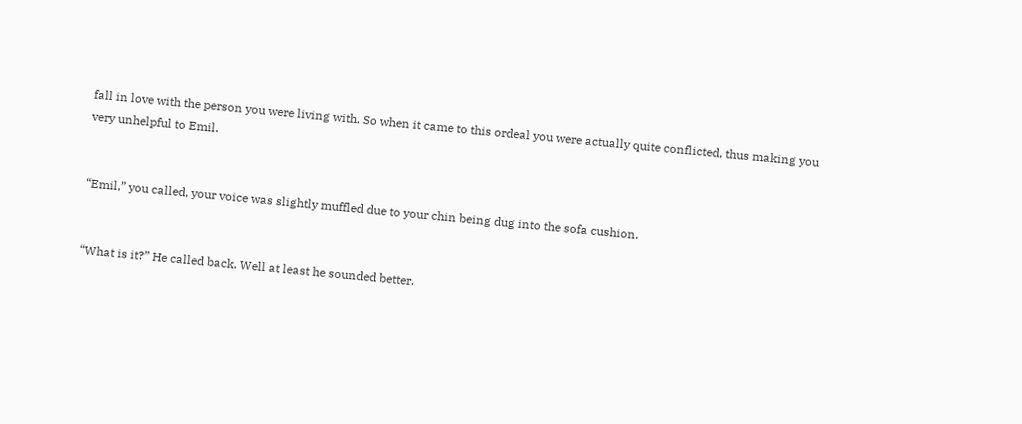fall in love with the person you were living with. So when it came to this ordeal you were actually quite conflicted, thus making you very unhelpful to Emil.


“Emil,” you called, your voice was slightly muffled due to your chin being dug into the sofa cushion.


“What is it?” He called back. Well at least he sounded better.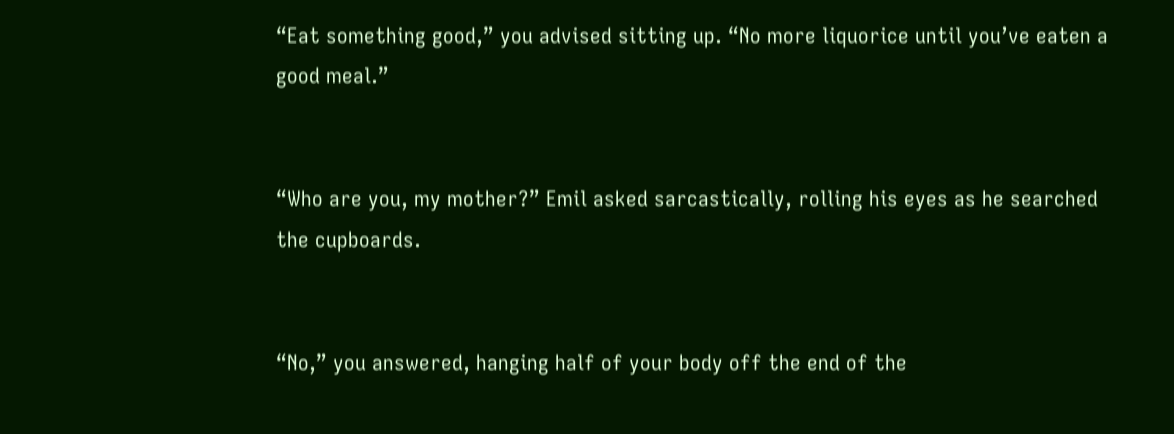“Eat something good,” you advised sitting up. “No more liquorice until you’ve eaten a good meal.”


“Who are you, my mother?” Emil asked sarcastically, rolling his eyes as he searched the cupboards.


“No,” you answered, hanging half of your body off the end of the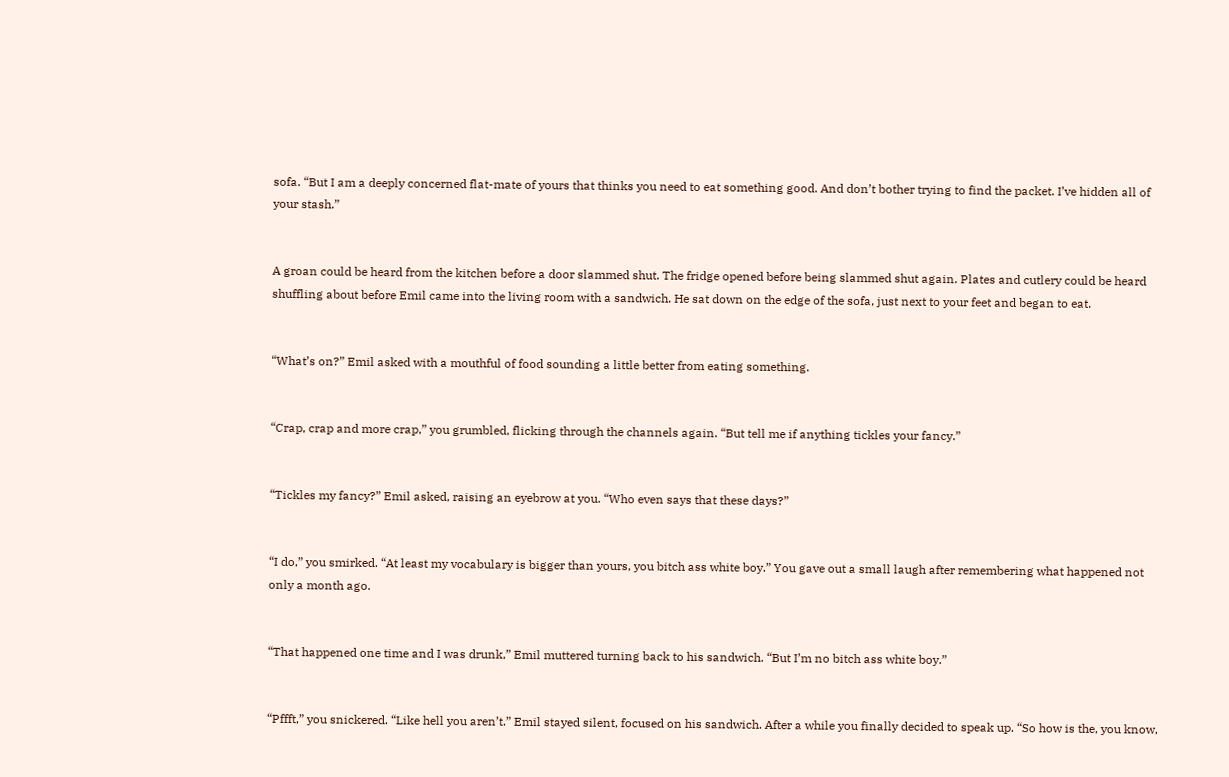sofa. “But I am a deeply concerned flat-mate of yours that thinks you need to eat something good. And don’t bother trying to find the packet. I’ve hidden all of your stash.”


A groan could be heard from the kitchen before a door slammed shut. The fridge opened before being slammed shut again. Plates and cutlery could be heard shuffling about before Emil came into the living room with a sandwich. He sat down on the edge of the sofa, just next to your feet and began to eat.


“What’s on?” Emil asked with a mouthful of food sounding a little better from eating something.


“Crap, crap and more crap,” you grumbled, flicking through the channels again. “But tell me if anything tickles your fancy.”


“Tickles my fancy?” Emil asked, raising an eyebrow at you. “Who even says that these days?”


“I do,” you smirked. “At least my vocabulary is bigger than yours, you bitch ass white boy.” You gave out a small laugh after remembering what happened not only a month ago.


“That happened one time and I was drunk,” Emil muttered turning back to his sandwich. “But I’m no bitch ass white boy.”


“Pffft,” you snickered. “Like hell you aren’t.” Emil stayed silent, focused on his sandwich. After a while you finally decided to speak up. “So how is the, you know,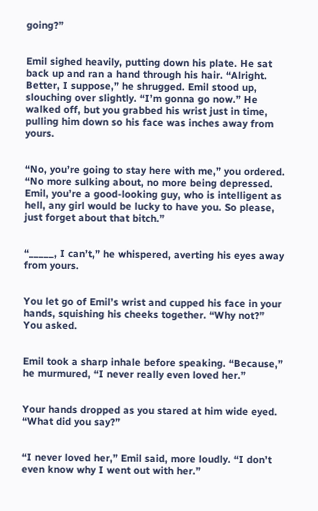going?”


Emil sighed heavily, putting down his plate. He sat back up and ran a hand through his hair. “Alright. Better, I suppose,” he shrugged. Emil stood up, slouching over slightly. “I’m gonna go now.” He walked off, but you grabbed his wrist just in time, pulling him down so his face was inches away from yours.


“No, you’re going to stay here with me,” you ordered. “No more sulking about, no more being depressed. Emil, you’re a good-looking guy, who is intelligent as hell, any girl would be lucky to have you. So please, just forget about that bitch.”


“_____, I can’t,” he whispered, averting his eyes away from yours.


You let go of Emil’s wrist and cupped his face in your hands, squishing his cheeks together. “Why not?” You asked.


Emil took a sharp inhale before speaking. “Because,” he murmured, “I never really even loved her.”


Your hands dropped as you stared at him wide eyed. “What did you say?”


“I never loved her,” Emil said, more loudly. “I don’t even know why I went out with her.”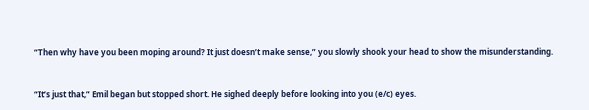“Then why have you been moping around? It just doesn’t make sense,” you slowly shook your head to show the misunderstanding.


“It’s just that,” Emil began but stopped short. He sighed deeply before looking into you (e/c) eyes.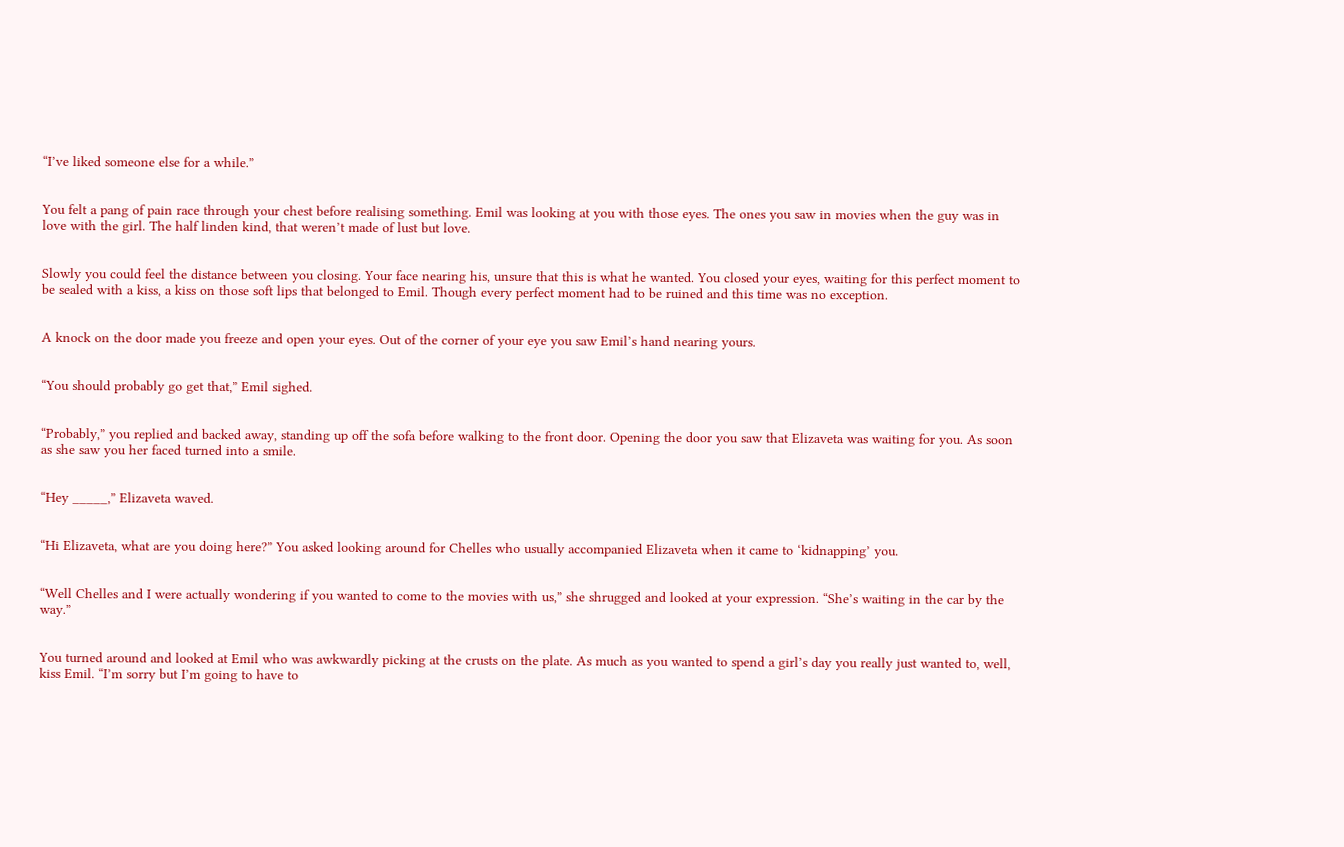“I’ve liked someone else for a while.”


You felt a pang of pain race through your chest before realising something. Emil was looking at you with those eyes. The ones you saw in movies when the guy was in love with the girl. The half linden kind, that weren’t made of lust but love.


Slowly you could feel the distance between you closing. Your face nearing his, unsure that this is what he wanted. You closed your eyes, waiting for this perfect moment to be sealed with a kiss, a kiss on those soft lips that belonged to Emil. Though every perfect moment had to be ruined and this time was no exception.


A knock on the door made you freeze and open your eyes. Out of the corner of your eye you saw Emil’s hand nearing yours.


“You should probably go get that,” Emil sighed.


“Probably,” you replied and backed away, standing up off the sofa before walking to the front door. Opening the door you saw that Elizaveta was waiting for you. As soon as she saw you her faced turned into a smile.


“Hey _____,” Elizaveta waved.


“Hi Elizaveta, what are you doing here?” You asked looking around for Chelles who usually accompanied Elizaveta when it came to ‘kidnapping’ you.


“Well Chelles and I were actually wondering if you wanted to come to the movies with us,” she shrugged and looked at your expression. “She’s waiting in the car by the way.”


You turned around and looked at Emil who was awkwardly picking at the crusts on the plate. As much as you wanted to spend a girl’s day you really just wanted to, well, kiss Emil. “I’m sorry but I’m going to have to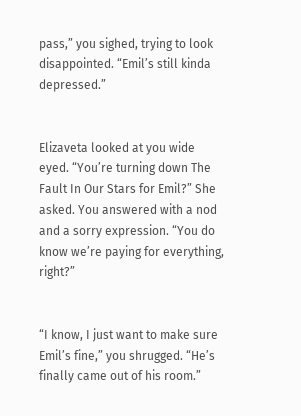pass,” you sighed, trying to look disappointed. “Emil’s still kinda depressed.”


Elizaveta looked at you wide eyed. “You’re turning down The Fault In Our Stars for Emil?” She asked. You answered with a nod and a sorry expression. “You do know we’re paying for everything, right?”


“I know, I just want to make sure Emil’s fine,” you shrugged. “He’s finally came out of his room.”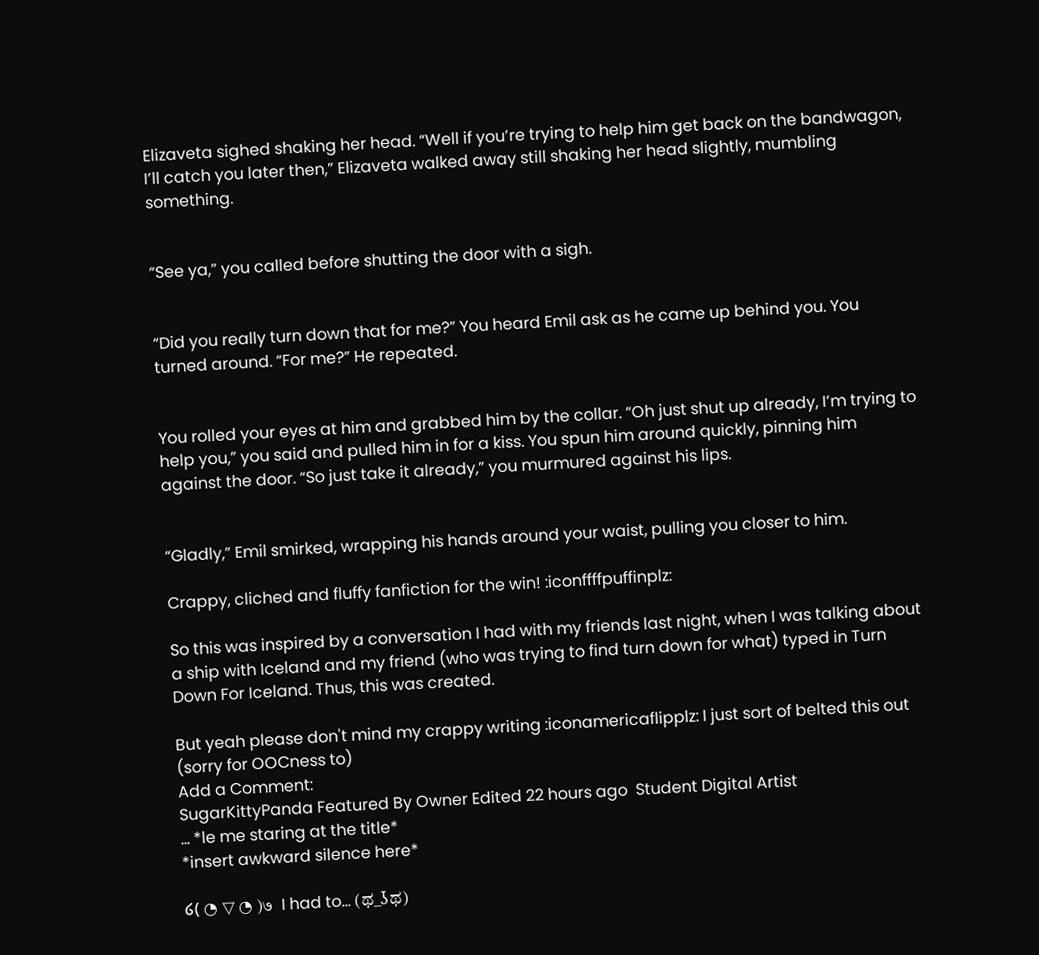Elizaveta sighed shaking her head. “Well if you’re trying to help him get back on the bandwagon, I’ll catch you later then,” Elizaveta walked away still shaking her head slightly, mumbling something.


“See ya,” you called before shutting the door with a sigh.


“Did you really turn down that for me?” You heard Emil ask as he came up behind you. You turned around. “For me?” He repeated.


You rolled your eyes at him and grabbed him by the collar. “Oh just shut up already, I’m trying to help you,” you said and pulled him in for a kiss. You spun him around quickly, pinning him against the door. “So just take it already,” you murmured against his lips.


“Gladly,” Emil smirked, wrapping his hands around your waist, pulling you closer to him.

Crappy, cliched and fluffy fanfiction for the win! :iconffffpuffinplz:

So this was inspired by a conversation I had with my friends last night, when I was talking about a ship with Iceland and my friend (who was trying to find turn down for what) typed in Turn Down For Iceland. Thus, this was created.

But yeah please don't mind my crappy writing :iconamericaflipplz: I just sort of belted this out (sorry for OOCness to)
Add a Comment:
SugarKittyPanda Featured By Owner Edited 22 hours ago  Student Digital Artist
... *le me staring at the title*
*insert awkward silence here*

໒( ◔ ▽ ◔ )७  I had to... (ಥ_ʖಥ)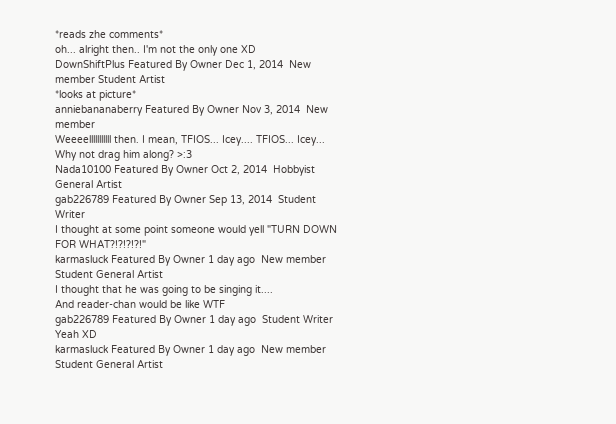*reads zhe comments*
oh... alright then.. I'm not the only one XD
DownShiftPlus Featured By Owner Dec 1, 2014  New member Student Artist
*looks at picture*
anniebananaberry Featured By Owner Nov 3, 2014  New member
Weeeelllllllllll then. I mean, TFIOS... Icey.... TFIOS... Icey... Why not drag him along? >:3
Nada10100 Featured By Owner Oct 2, 2014  Hobbyist General Artist
gab226789 Featured By Owner Sep 13, 2014  Student Writer
I thought at some point someone would yell "TURN DOWN FOR WHAT?!?!?!?!"
karmasluck Featured By Owner 1 day ago  New member Student General Artist
I thought that he was going to be singing it....
And reader-chan would be like WTF
gab226789 Featured By Owner 1 day ago  Student Writer
Yeah XD
karmasluck Featured By Owner 1 day ago  New member Student General Artist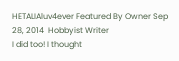HETALIAluv4ever Featured By Owner Sep 28, 2014  Hobbyist Writer
I did too! I thought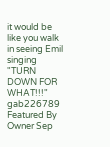it would be like you walk in seeing Emil singing "TURN DOWN FOR WHAT!!!"
gab226789 Featured By Owner Sep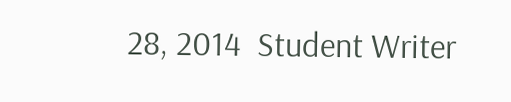28, 2014  Student Writer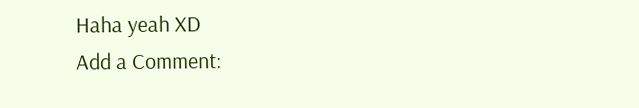Haha yeah XD
Add a Comment: